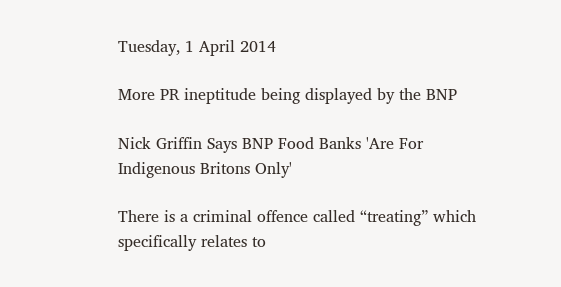Tuesday, 1 April 2014

More PR ineptitude being displayed by the BNP

Nick Griffin Says BNP Food Banks 'Are For Indigenous Britons Only'

There is a criminal offence called “treating” which specifically relates to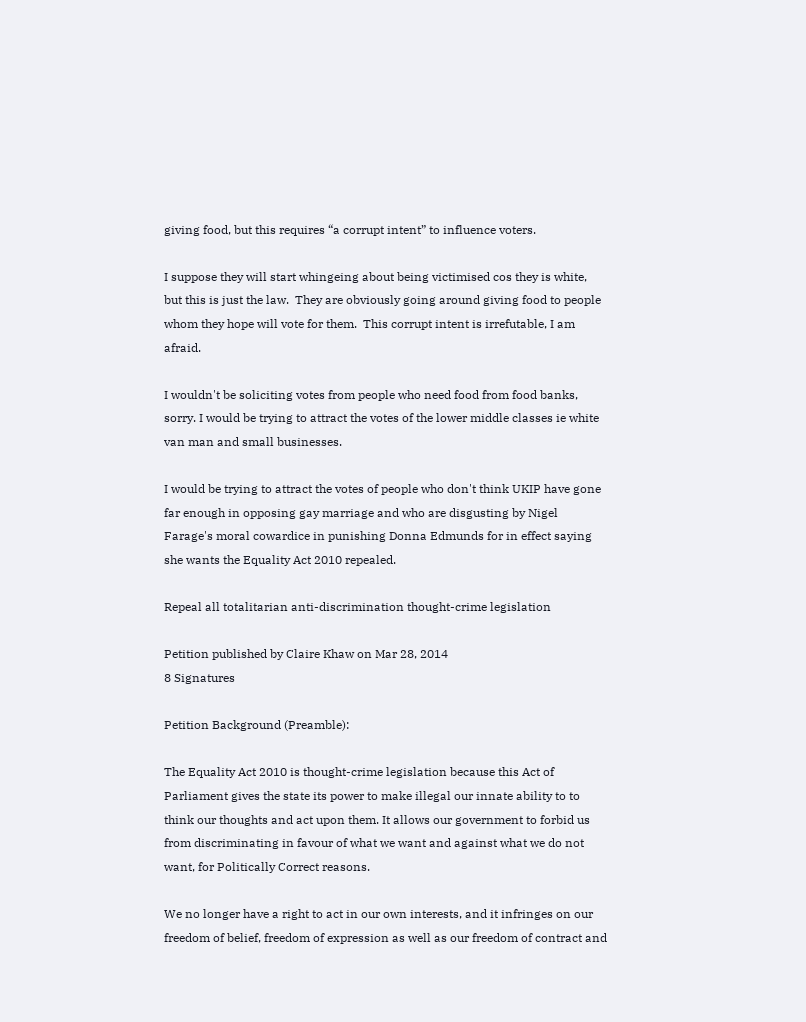giving food, but this requires “a corrupt intent” to influence voters.

I suppose they will start whingeing about being victimised cos they is white, but this is just the law.  They are obviously going around giving food to people whom they hope will vote for them.  This corrupt intent is irrefutable, I am afraid.

I wouldn't be soliciting votes from people who need food from food banks, sorry. I would be trying to attract the votes of the lower middle classes ie white van man and small businesses.

I would be trying to attract the votes of people who don't think UKIP have gone far enough in opposing gay marriage and who are disgusting by Nigel Farage's moral cowardice in punishing Donna Edmunds for in effect saying she wants the Equality Act 2010 repealed.

Repeal all totalitarian anti-discrimination thought-crime legislation

Petition published by Claire Khaw on Mar 28, 2014
8 Signatures

Petition Background (Preamble):

The Equality Act 2010 is thought-crime legislation because this Act of Parliament gives the state its power to make illegal our innate ability to to think our thoughts and act upon them. It allows our government to forbid us from discriminating in favour of what we want and against what we do not want, for Politically Correct reasons.

We no longer have a right to act in our own interests, and it infringes on our freedom of belief, freedom of expression as well as our freedom of contract and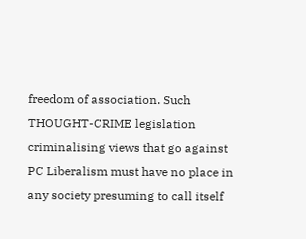freedom of association. Such THOUGHT-CRIME legislation criminalising views that go against PC Liberalism must have no place in any society presuming to call itself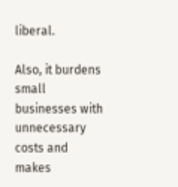liberal.

Also, it burdens small businesses with unnecessary costs and makes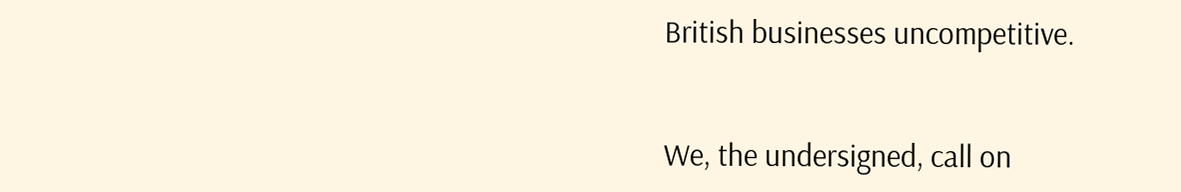British businesses uncompetitive.


We, the undersigned, call on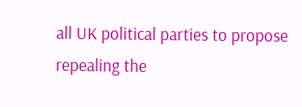all UK political parties to propose repealing the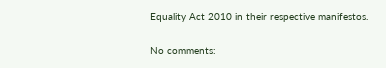Equality Act 2010 in their respective manifestos.

No comments: